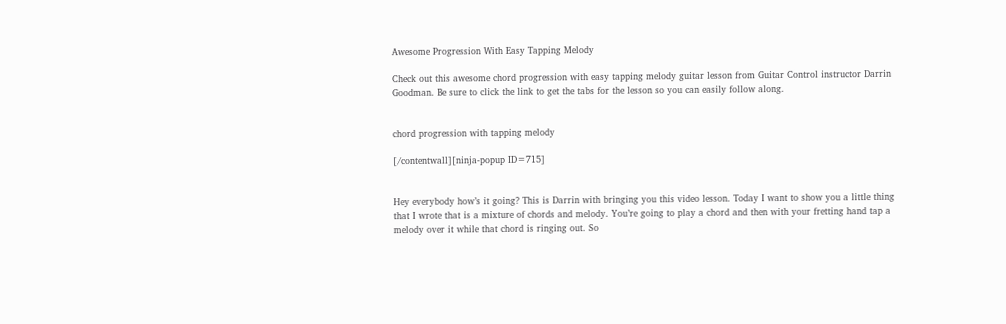Awesome Progression With Easy Tapping Melody

Check out this awesome chord progression with easy tapping melody guitar lesson from Guitar Control instructor Darrin Goodman. Be sure to click the link to get the tabs for the lesson so you can easily follow along.


chord progression with tapping melody

[/contentwall][ninja-popup ID=715]


Hey everybody how’s it going? This is Darrin with bringing you this video lesson. Today I want to show you a little thing that I wrote that is a mixture of chords and melody. You’re going to play a chord and then with your fretting hand tap a melody over it while that chord is ringing out. So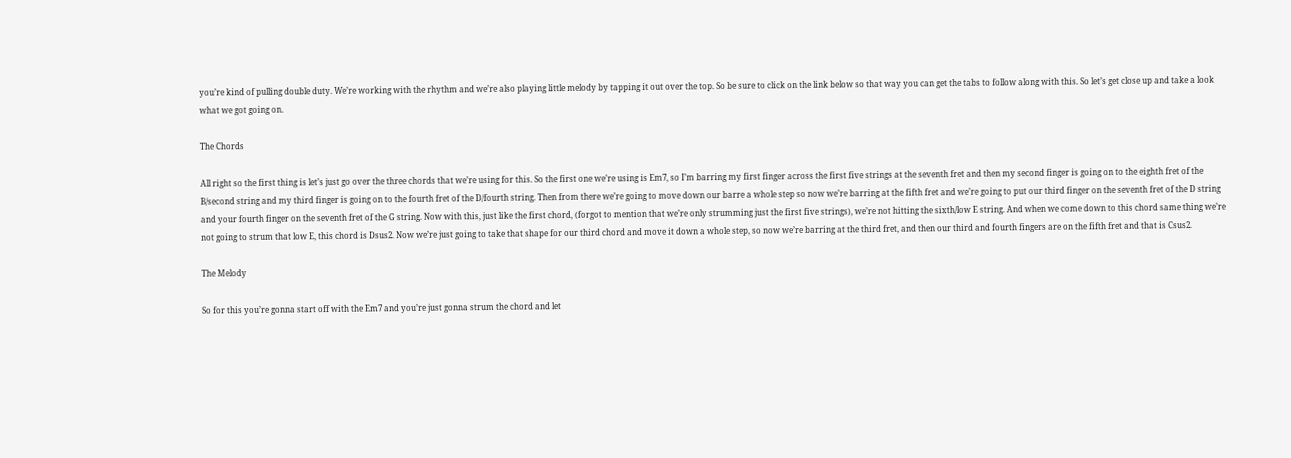you’re kind of pulling double duty. We’re working with the rhythm and we’re also playing little melody by tapping it out over the top. So be sure to click on the link below so that way you can get the tabs to follow along with this. So let’s get close up and take a look what we got going on.

The Chords

All right so the first thing is let’s just go over the three chords that we’re using for this. So the first one we’re using is Em7, so I’m barring my first finger across the first five strings at the seventh fret and then my second finger is going on to the eighth fret of the B/second string and my third finger is going on to the fourth fret of the D/fourth string. Then from there we’re going to move down our barre a whole step so now we’re barring at the fifth fret and we’re going to put our third finger on the seventh fret of the D string and your fourth finger on the seventh fret of the G string. Now with this, just like the first chord, (forgot to mention that we’re only strumming just the first five strings), we’re not hitting the sixth/low E string. And when we come down to this chord same thing we’re not going to strum that low E, this chord is Dsus2. Now we’re just going to take that shape for our third chord and move it down a whole step, so now we’re barring at the third fret, and then our third and fourth fingers are on the fifth fret and that is Csus2.

The Melody

So for this you’re gonna start off with the Em7 and you’re just gonna strum the chord and let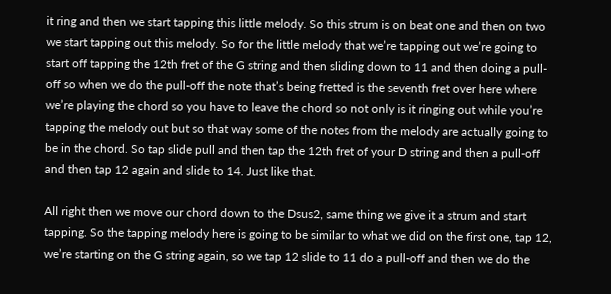it ring and then we start tapping this little melody. So this strum is on beat one and then on two we start tapping out this melody. So for the little melody that we’re tapping out we’re going to start off tapping the 12th fret of the G string and then sliding down to 11 and then doing a pull-off so when we do the pull-off the note that’s being fretted is the seventh fret over here where we’re playing the chord so you have to leave the chord so not only is it ringing out while you’re tapping the melody out but so that way some of the notes from the melody are actually going to be in the chord. So tap slide pull and then tap the 12th fret of your D string and then a pull-off and then tap 12 again and slide to 14. Just like that.

All right then we move our chord down to the Dsus2, same thing we give it a strum and start tapping. So the tapping melody here is going to be similar to what we did on the first one, tap 12, we’re starting on the G string again, so we tap 12 slide to 11 do a pull-off and then we do the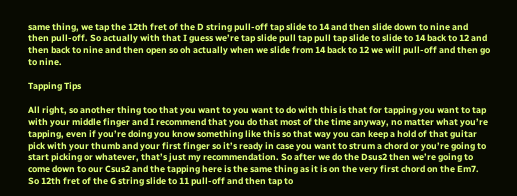same thing, we tap the 12th fret of the D string pull-off tap slide to 14 and then slide down to nine and then pull-off. So actually with that I guess we’re tap slide pull tap pull tap slide to slide to 14 back to 12 and then back to nine and then open so oh actually when we slide from 14 back to 12 we will pull-off and then go to nine.

Tapping Tips

All right, so another thing too that you want to you want to do with this is that for tapping you want to tap with your middle finger and I recommend that you do that most of the time anyway, no matter what you’re tapping, even if you’re doing you know something like this so that way you can keep a hold of that guitar pick with your thumb and your first finger so it’s ready in case you want to strum a chord or you’re going to start picking or whatever, that’s just my recommendation. So after we do the Dsus2 then we’re going to come down to our Csus2 and the tapping here is the same thing as it is on the very first chord on the Em7. So 12th fret of the G string slide to 11 pull-off and then tap to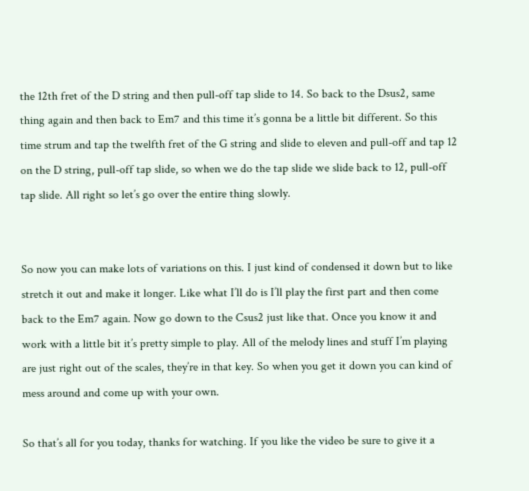the 12th fret of the D string and then pull-off tap slide to 14. So back to the Dsus2, same thing again and then back to Em7 and this time it’s gonna be a little bit different. So this time strum and tap the twelfth fret of the G string and slide to eleven and pull-off and tap 12 on the D string, pull-off tap slide, so when we do the tap slide we slide back to 12, pull-off tap slide. All right so let’s go over the entire thing slowly.


So now you can make lots of variations on this. I just kind of condensed it down but to like stretch it out and make it longer. Like what I’ll do is I’ll play the first part and then come back to the Em7 again. Now go down to the Csus2 just like that. Once you know it and work with a little bit it’s pretty simple to play. All of the melody lines and stuff I’m playing are just right out of the scales, they’re in that key. So when you get it down you can kind of mess around and come up with your own.

So that’s all for you today, thanks for watching. If you like the video be sure to give it a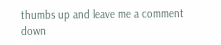thumbs up and leave me a comment down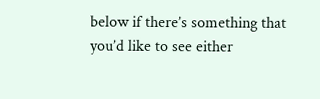below if there’s something that you’d like to see either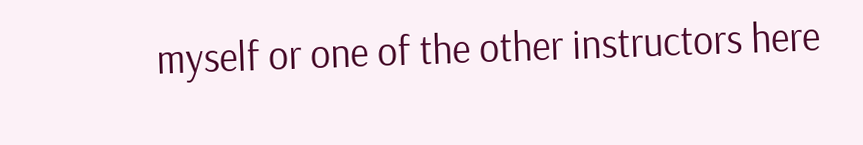myself or one of the other instructors here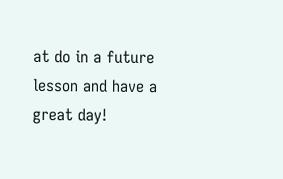at do in a future lesson and have a great day!